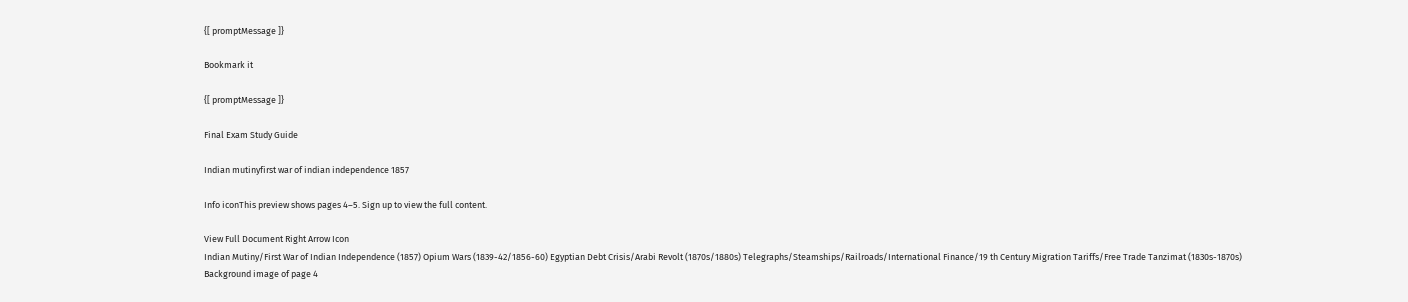{[ promptMessage ]}

Bookmark it

{[ promptMessage ]}

Final Exam Study Guide

Indian mutinyfirst war of indian independence 1857

Info iconThis preview shows pages 4–5. Sign up to view the full content.

View Full Document Right Arrow Icon
Indian Mutiny/First War of Indian Independence (1857) Opium Wars (1839-42/1856-60) Egyptian Debt Crisis/Arabi Revolt (1870s/1880s) Telegraphs/Steamships/Railroads/International Finance/19 th Century Migration Tariffs/Free Trade Tanzimat (1830s-1870s)
Background image of page 4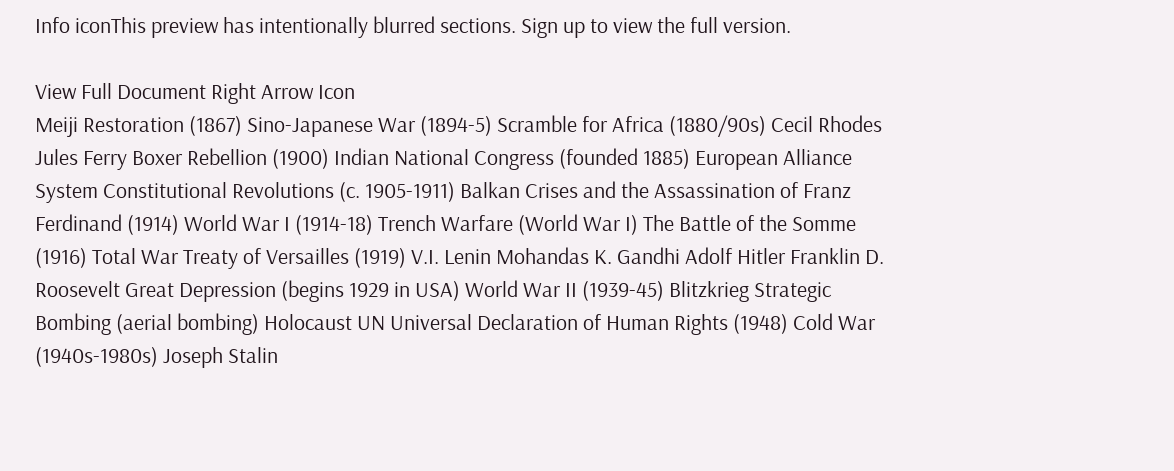Info iconThis preview has intentionally blurred sections. Sign up to view the full version.

View Full Document Right Arrow Icon
Meiji Restoration (1867) Sino-Japanese War (1894-5) Scramble for Africa (1880/90s) Cecil Rhodes Jules Ferry Boxer Rebellion (1900) Indian National Congress (founded 1885) European Alliance System Constitutional Revolutions (c. 1905-1911) Balkan Crises and the Assassination of Franz Ferdinand (1914) World War I (1914-18) Trench Warfare (World War I) The Battle of the Somme (1916) Total War Treaty of Versailles (1919) V.I. Lenin Mohandas K. Gandhi Adolf Hitler Franklin D. Roosevelt Great Depression (begins 1929 in USA) World War II (1939-45) Blitzkrieg Strategic Bombing (aerial bombing) Holocaust UN Universal Declaration of Human Rights (1948) Cold War (1940s-1980s) Joseph Stalin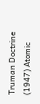Truman Doctrine (1947) Atomic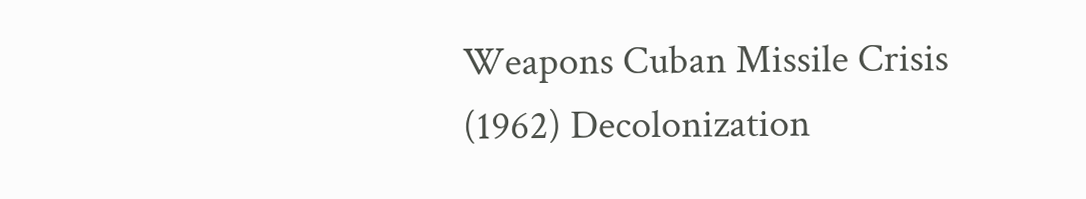Weapons Cuban Missile Crisis (1962) Decolonization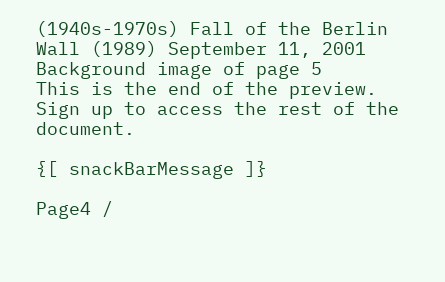(1940s-1970s) Fall of the Berlin Wall (1989) September 11, 2001
Background image of page 5
This is the end of the preview. Sign up to access the rest of the document.

{[ snackBarMessage ]}

Page4 /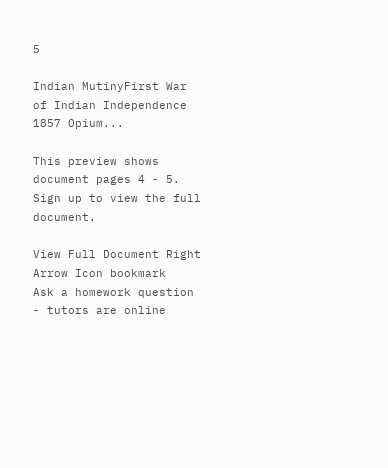5

Indian MutinyFirst War of Indian Independence 1857 Opium...

This preview shows document pages 4 - 5. Sign up to view the full document.

View Full Document Right Arrow Icon bookmark
Ask a homework question - tutors are online